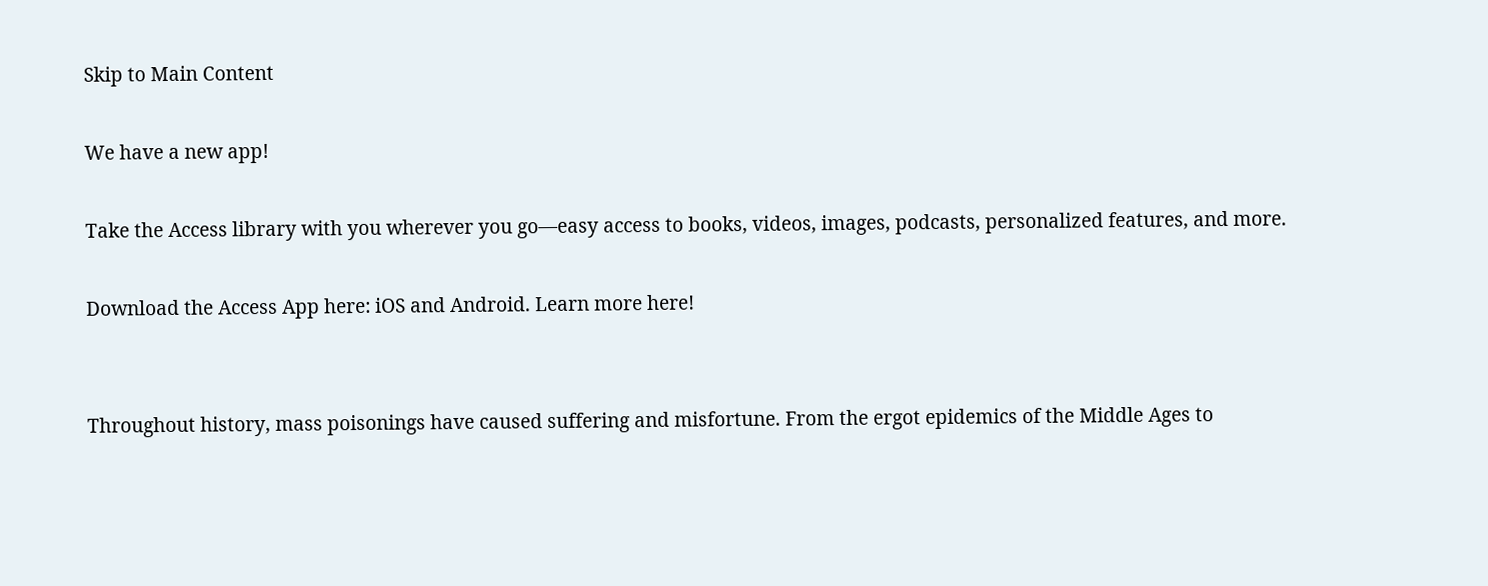Skip to Main Content

We have a new app!

Take the Access library with you wherever you go—easy access to books, videos, images, podcasts, personalized features, and more.

Download the Access App here: iOS and Android. Learn more here!


Throughout history, mass poisonings have caused suffering and misfortune. From the ergot epidemics of the Middle Ages to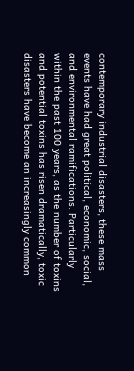contemporary industrial disasters, these mass events have had great political, economic, social, and environmental ramifications. Particularly within the past 100 years, as the number of toxins and potential toxins has risen dramatically, toxic disasters have become an increasingly common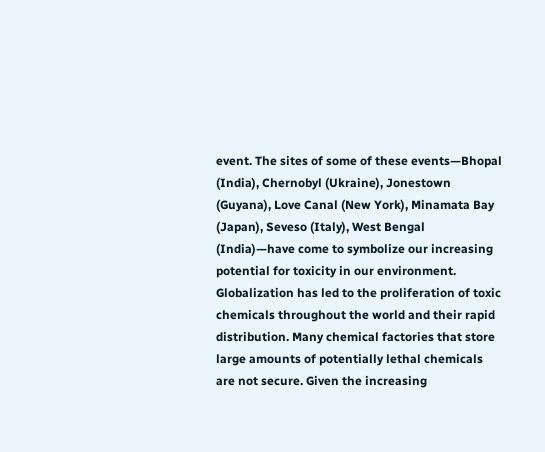event. The sites of some of these events—Bhopal (India), Chernobyl (Ukraine), Jonestown (Guyana), Love Canal (New York), Minamata Bay (Japan), Seveso (Italy), West Bengal (India)—have come to symbolize our increasing potential for toxicity in our environment. Globalization has led to the proliferation of toxic chemicals throughout the world and their rapid distribution. Many chemical factories that store large amounts of potentially lethal chemicals are not secure. Given the increasing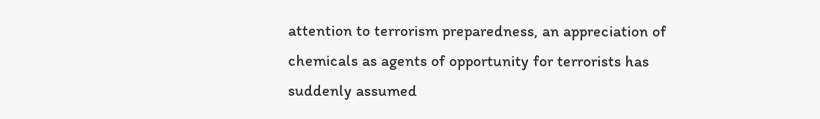attention to terrorism preparedness, an appreciation of chemicals as agents of opportunity for terrorists has suddenly assumed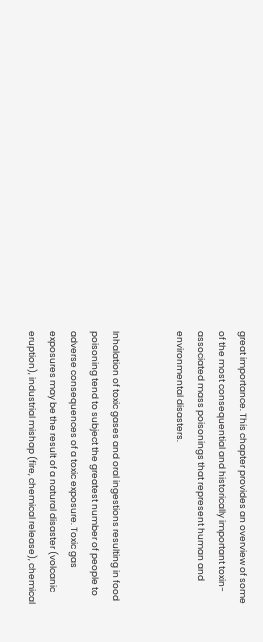great importance. This chapter provides an overview of some of the most consequential and historically important toxin-associated mass poisonings that represent human and environmental disasters.


Inhalation of toxic gases and oral ingestions resulting in food poisoning tend to subject the greatest number of people to adverse consequences of a toxic exposure. Toxic gas exposures may be the result of a natural disaster (volcanic eruption), industrial mishap (fire, chemical release), chemical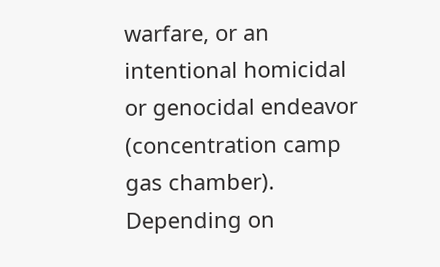warfare, or an intentional homicidal or genocidal endeavor (concentration camp gas chamber). Depending on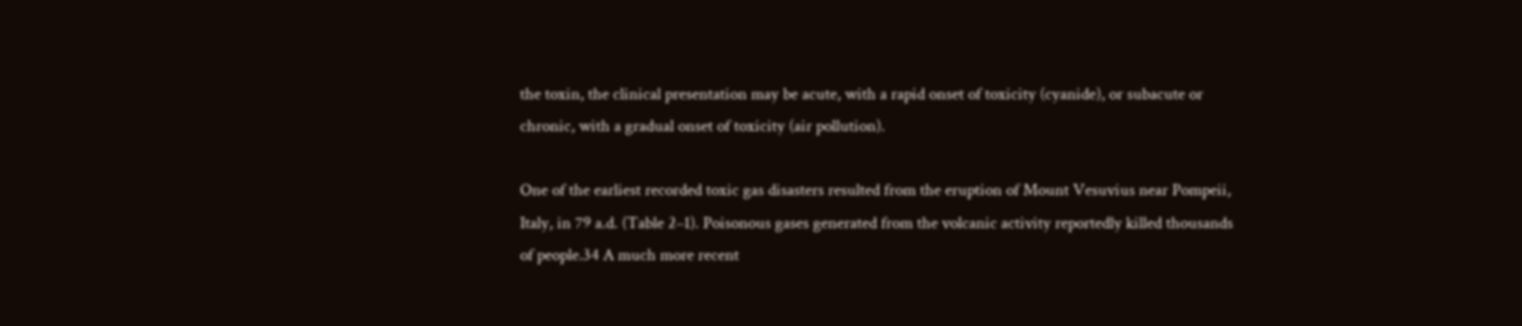the toxin, the clinical presentation may be acute, with a rapid onset of toxicity (cyanide), or subacute or chronic, with a gradual onset of toxicity (air pollution).

One of the earliest recorded toxic gas disasters resulted from the eruption of Mount Vesuvius near Pompeii, Italy, in 79 a.d. (Table 2–1). Poisonous gases generated from the volcanic activity reportedly killed thousands of people.34 A much more recent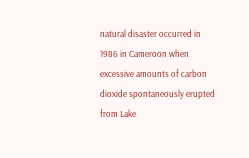natural disaster occurred in 1986 in Cameroon when excessive amounts of carbon dioxide spontaneously erupted from Lake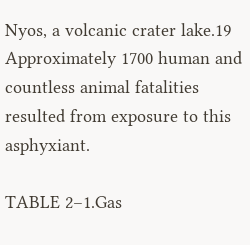Nyos, a volcanic crater lake.19 Approximately 1700 human and countless animal fatalities resulted from exposure to this asphyxiant.

TABLE 2–1.Gas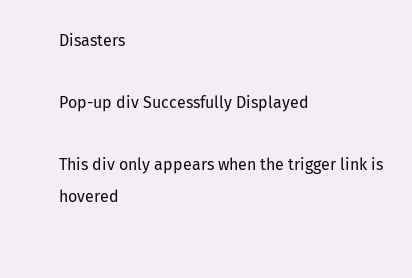Disasters

Pop-up div Successfully Displayed

This div only appears when the trigger link is hovered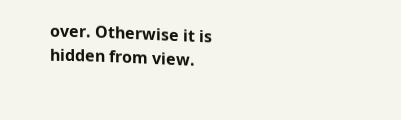over. Otherwise it is hidden from view.